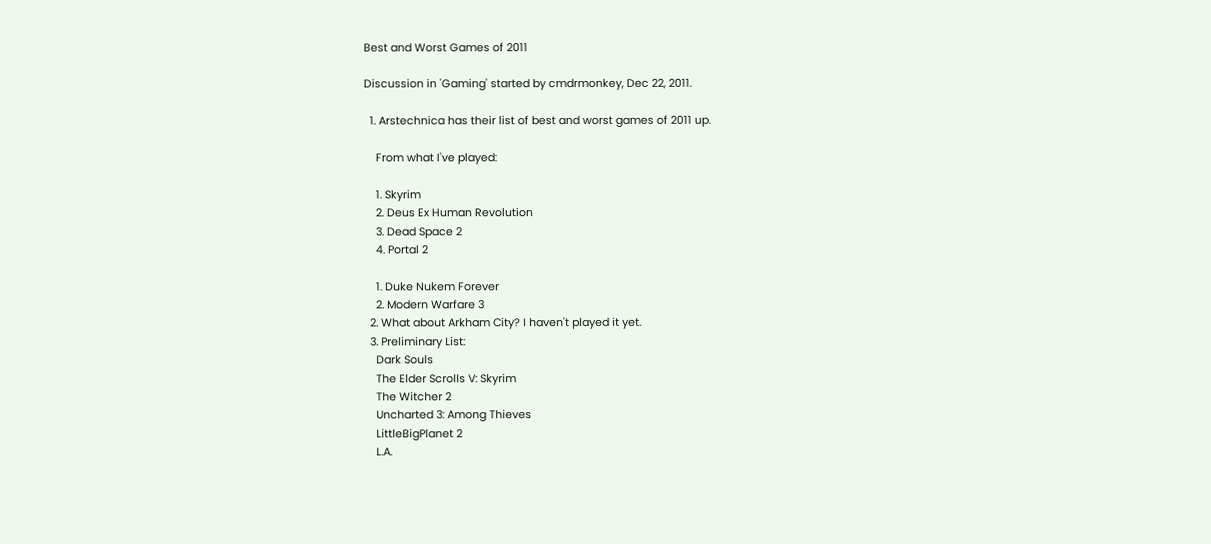Best and Worst Games of 2011

Discussion in 'Gaming' started by cmdrmonkey, Dec 22, 2011.

  1. Arstechnica has their list of best and worst games of 2011 up.

    From what I've played:

    1. Skyrim
    2. Deus Ex Human Revolution
    3. Dead Space 2
    4. Portal 2

    1. Duke Nukem Forever
    2. Modern Warfare 3
  2. What about Arkham City? I haven't played it yet.
  3. Preliminary List:
    Dark Souls
    The Elder Scrolls V: Skyrim
    The Witcher 2
    Uncharted 3: Among Thieves
    LittleBigPlanet 2
    L.A.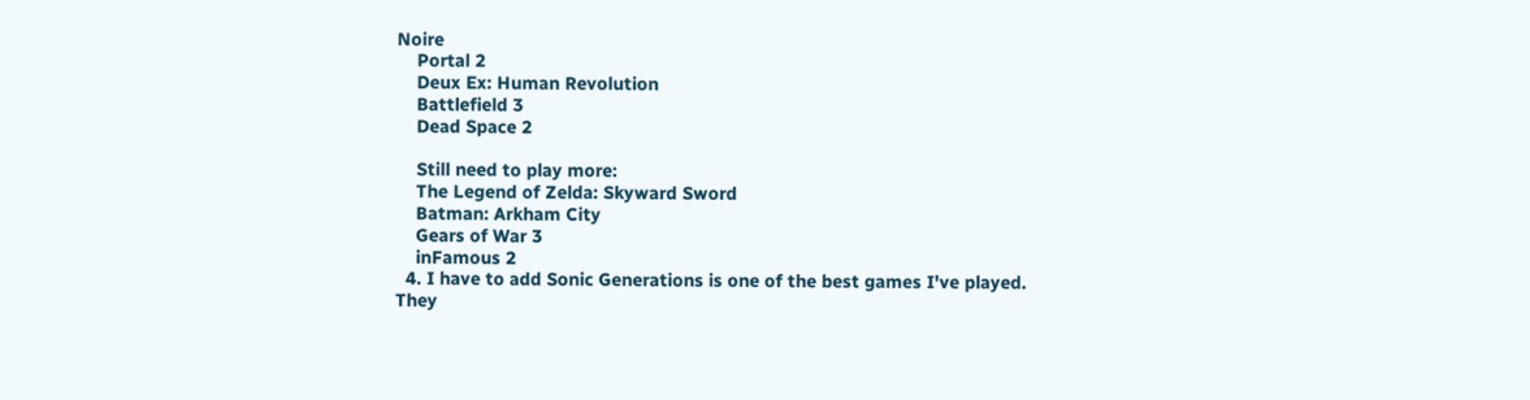Noire
    Portal 2
    Deux Ex: Human Revolution
    Battlefield 3
    Dead Space 2

    Still need to play more:
    The Legend of Zelda: Skyward Sword
    Batman: Arkham City
    Gears of War 3
    inFamous 2
  4. I have to add Sonic Generations is one of the best games I've played. They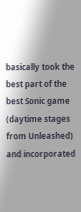basically took the best part of the best Sonic game (daytime stages from Unleashed) and incorporated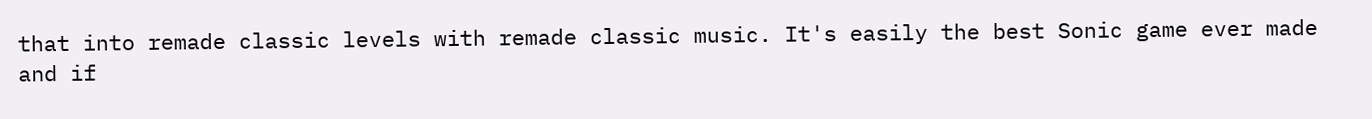that into remade classic levels with remade classic music. It's easily the best Sonic game ever made and if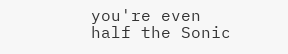you're even half the Sonic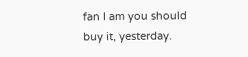fan I am you should buy it, yesterday.